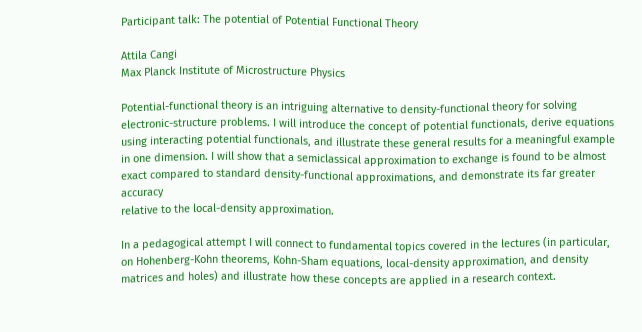Participant talk: The potential of Potential Functional Theory

Attila Cangi
Max Planck Institute of Microstructure Physics

Potential-functional theory is an intriguing alternative to density-functional theory for solving electronic-structure problems. I will introduce the concept of potential functionals, derive equations using interacting potential functionals, and illustrate these general results for a meaningful example in one dimension. I will show that a semiclassical approximation to exchange is found to be almost exact compared to standard density-functional approximations, and demonstrate its far greater accuracy
relative to the local-density approximation.

In a pedagogical attempt I will connect to fundamental topics covered in the lectures (in particular, on Hohenberg-Kohn theorems, Kohn-Sham equations, local-density approximation, and density matrices and holes) and illustrate how these concepts are applied in a research context.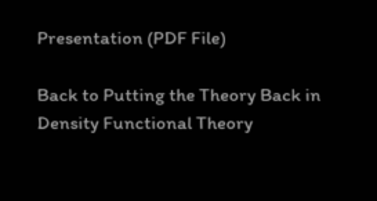Presentation (PDF File)

Back to Putting the Theory Back in Density Functional Theory